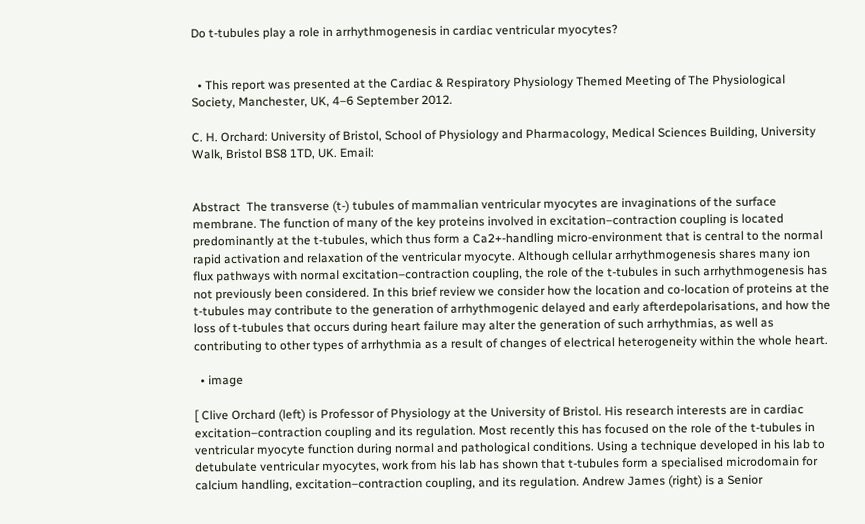Do t-tubules play a role in arrhythmogenesis in cardiac ventricular myocytes?


  • This report was presented at the Cardiac & Respiratory Physiology Themed Meeting of The Physiological Society, Manchester, UK, 4–6 September 2012.

C. H. Orchard: University of Bristol, School of Physiology and Pharmacology, Medical Sciences Building, University Walk, Bristol BS8 1TD, UK. Email:


Abstract  The transverse (t-) tubules of mammalian ventricular myocytes are invaginations of the surface membrane. The function of many of the key proteins involved in excitation–contraction coupling is located predominantly at the t-tubules, which thus form a Ca2+-handling micro-environment that is central to the normal rapid activation and relaxation of the ventricular myocyte. Although cellular arrhythmogenesis shares many ion flux pathways with normal excitation–contraction coupling, the role of the t-tubules in such arrhythmogenesis has not previously been considered. In this brief review we consider how the location and co-location of proteins at the t-tubules may contribute to the generation of arrhythmogenic delayed and early afterdepolarisations, and how the loss of t-tubules that occurs during heart failure may alter the generation of such arrhythmias, as well as contributing to other types of arrhythmia as a result of changes of electrical heterogeneity within the whole heart.

  • image

[ Clive Orchard (left) is Professor of Physiology at the University of Bristol. His research interests are in cardiac excitation–contraction coupling and its regulation. Most recently this has focused on the role of the t-tubules in ventricular myocyte function during normal and pathological conditions. Using a technique developed in his lab to detubulate ventricular myocytes, work from his lab has shown that t-tubules form a specialised microdomain for calcium handling, excitation–contraction coupling, and its regulation. Andrew James (right) is a Senior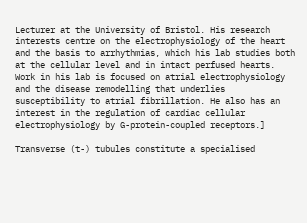Lecturer at the University of Bristol. His research interests centre on the electrophysiology of the heart and the basis to arrhythmias, which his lab studies both at the cellular level and in intact perfused hearts. Work in his lab is focused on atrial electrophysiology and the disease remodelling that underlies susceptibility to atrial fibrillation. He also has an interest in the regulation of cardiac cellular electrophysiology by G-protein-coupled receptors.]

Transverse (t-) tubules constitute a specialised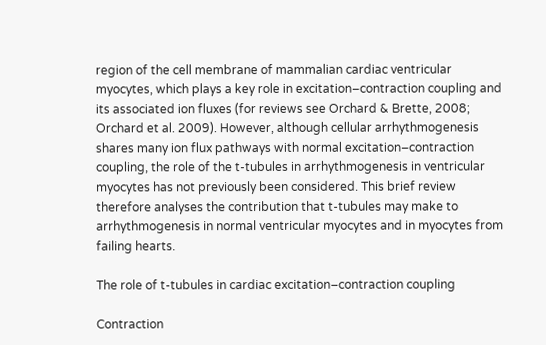region of the cell membrane of mammalian cardiac ventricular myocytes, which plays a key role in excitation–contraction coupling and its associated ion fluxes (for reviews see Orchard & Brette, 2008; Orchard et al. 2009). However, although cellular arrhythmogenesis shares many ion flux pathways with normal excitation–contraction coupling, the role of the t-tubules in arrhythmogenesis in ventricular myocytes has not previously been considered. This brief review therefore analyses the contribution that t-tubules may make to arrhythmogenesis in normal ventricular myocytes and in myocytes from failing hearts.

The role of t-tubules in cardiac excitation–contraction coupling

Contraction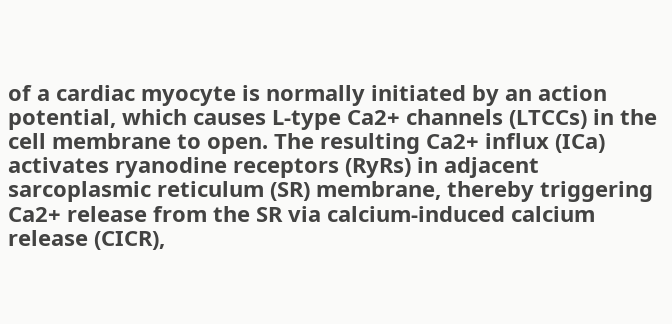of a cardiac myocyte is normally initiated by an action potential, which causes L-type Ca2+ channels (LTCCs) in the cell membrane to open. The resulting Ca2+ influx (ICa) activates ryanodine receptors (RyRs) in adjacent sarcoplasmic reticulum (SR) membrane, thereby triggering Ca2+ release from the SR via calcium-induced calcium release (CICR),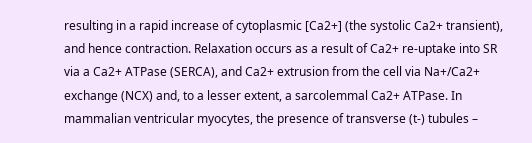resulting in a rapid increase of cytoplasmic [Ca2+] (the systolic Ca2+ transient), and hence contraction. Relaxation occurs as a result of Ca2+ re-uptake into SR via a Ca2+ ATPase (SERCA), and Ca2+ extrusion from the cell via Na+/Ca2+ exchange (NCX) and, to a lesser extent, a sarcolemmal Ca2+ ATPase. In mammalian ventricular myocytes, the presence of transverse (t-) tubules –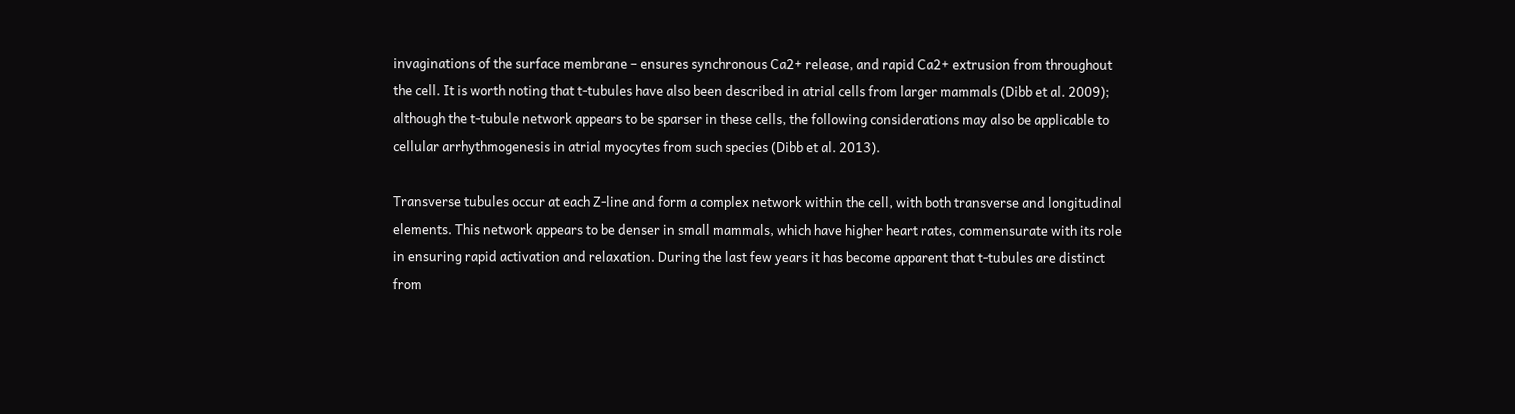invaginations of the surface membrane – ensures synchronous Ca2+ release, and rapid Ca2+ extrusion from throughout the cell. It is worth noting that t-tubules have also been described in atrial cells from larger mammals (Dibb et al. 2009); although the t-tubule network appears to be sparser in these cells, the following considerations may also be applicable to cellular arrhythmogenesis in atrial myocytes from such species (Dibb et al. 2013).

Transverse tubules occur at each Z-line and form a complex network within the cell, with both transverse and longitudinal elements. This network appears to be denser in small mammals, which have higher heart rates, commensurate with its role in ensuring rapid activation and relaxation. During the last few years it has become apparent that t-tubules are distinct from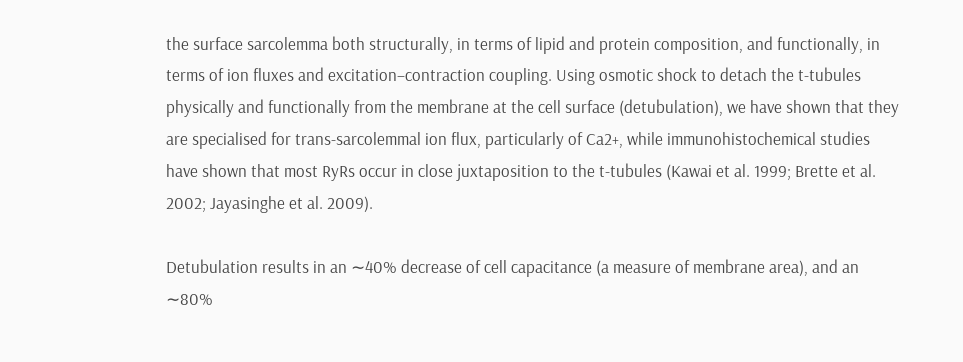the surface sarcolemma both structurally, in terms of lipid and protein composition, and functionally, in terms of ion fluxes and excitation–contraction coupling. Using osmotic shock to detach the t-tubules physically and functionally from the membrane at the cell surface (detubulation), we have shown that they are specialised for trans-sarcolemmal ion flux, particularly of Ca2+, while immunohistochemical studies have shown that most RyRs occur in close juxtaposition to the t-tubules (Kawai et al. 1999; Brette et al. 2002; Jayasinghe et al. 2009).

Detubulation results in an ∼40% decrease of cell capacitance (a measure of membrane area), and an ∼80%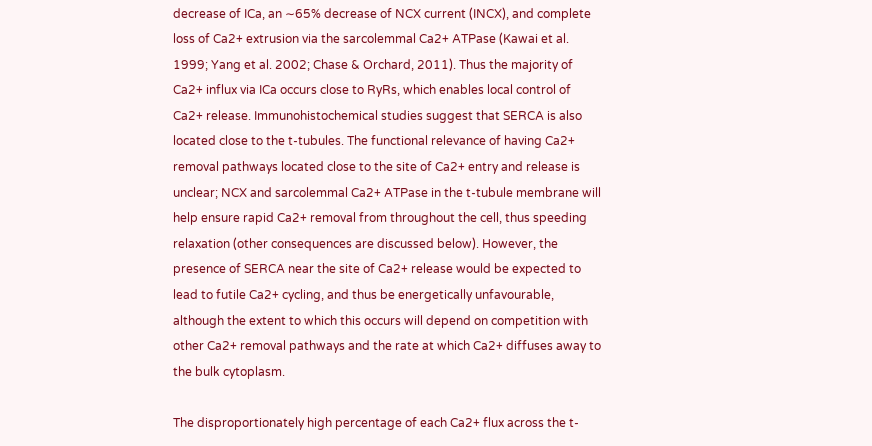decrease of ICa, an ∼65% decrease of NCX current (INCX), and complete loss of Ca2+ extrusion via the sarcolemmal Ca2+ ATPase (Kawai et al. 1999; Yang et al. 2002; Chase & Orchard, 2011). Thus the majority of Ca2+ influx via ICa occurs close to RyRs, which enables local control of Ca2+ release. Immunohistochemical studies suggest that SERCA is also located close to the t-tubules. The functional relevance of having Ca2+ removal pathways located close to the site of Ca2+ entry and release is unclear; NCX and sarcolemmal Ca2+ ATPase in the t-tubule membrane will help ensure rapid Ca2+ removal from throughout the cell, thus speeding relaxation (other consequences are discussed below). However, the presence of SERCA near the site of Ca2+ release would be expected to lead to futile Ca2+ cycling, and thus be energetically unfavourable, although the extent to which this occurs will depend on competition with other Ca2+ removal pathways and the rate at which Ca2+ diffuses away to the bulk cytoplasm.

The disproportionately high percentage of each Ca2+ flux across the t-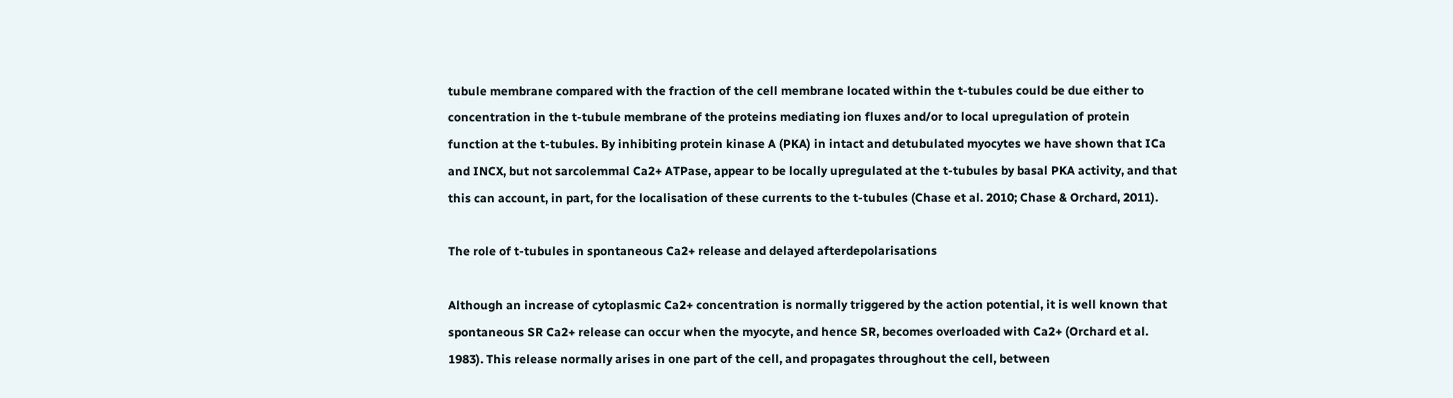tubule membrane compared with the fraction of the cell membrane located within the t-tubules could be due either to concentration in the t-tubule membrane of the proteins mediating ion fluxes and/or to local upregulation of protein function at the t-tubules. By inhibiting protein kinase A (PKA) in intact and detubulated myocytes we have shown that ICa and INCX, but not sarcolemmal Ca2+ ATPase, appear to be locally upregulated at the t-tubules by basal PKA activity, and that this can account, in part, for the localisation of these currents to the t-tubules (Chase et al. 2010; Chase & Orchard, 2011).

The role of t-tubules in spontaneous Ca2+ release and delayed afterdepolarisations

Although an increase of cytoplasmic Ca2+ concentration is normally triggered by the action potential, it is well known that spontaneous SR Ca2+ release can occur when the myocyte, and hence SR, becomes overloaded with Ca2+ (Orchard et al. 1983). This release normally arises in one part of the cell, and propagates throughout the cell, between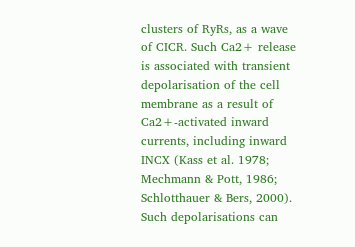clusters of RyRs, as a wave of CICR. Such Ca2+ release is associated with transient depolarisation of the cell membrane as a result of Ca2+-activated inward currents, including inward INCX (Kass et al. 1978; Mechmann & Pott, 1986; Schlotthauer & Bers, 2000). Such depolarisations can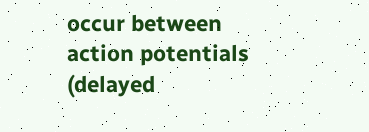occur between action potentials (delayed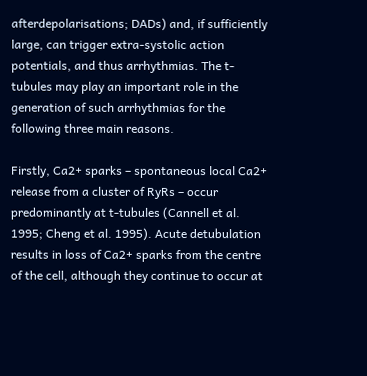afterdepolarisations; DADs) and, if sufficiently large, can trigger extra-systolic action potentials, and thus arrhythmias. The t-tubules may play an important role in the generation of such arrhythmias for the following three main reasons.

Firstly, Ca2+ sparks – spontaneous local Ca2+ release from a cluster of RyRs – occur predominantly at t-tubules (Cannell et al. 1995; Cheng et al. 1995). Acute detubulation results in loss of Ca2+ sparks from the centre of the cell, although they continue to occur at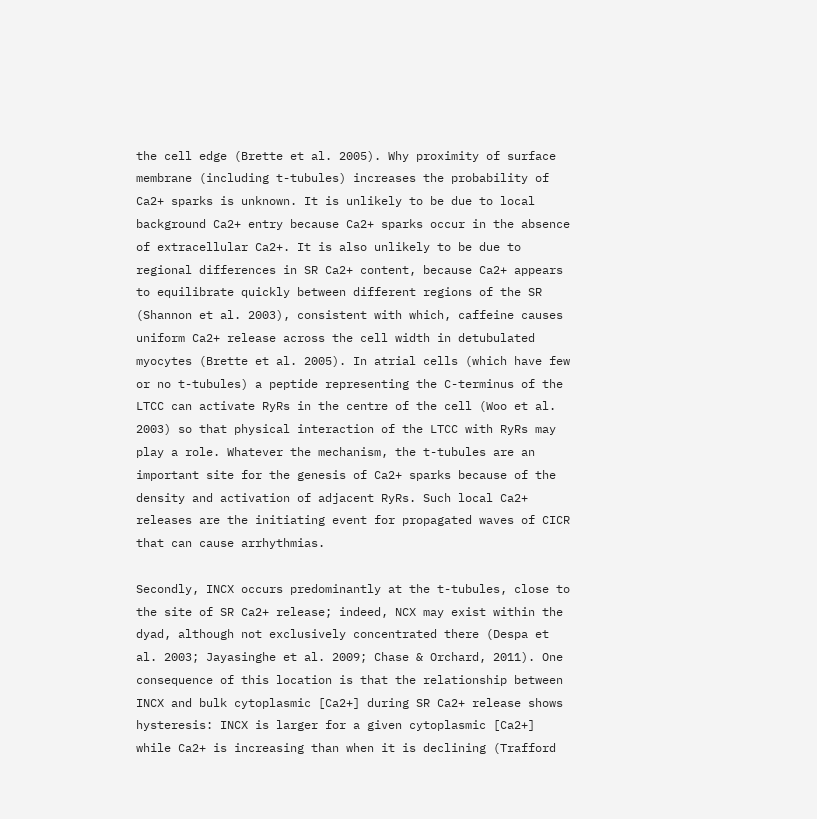the cell edge (Brette et al. 2005). Why proximity of surface membrane (including t-tubules) increases the probability of Ca2+ sparks is unknown. It is unlikely to be due to local background Ca2+ entry because Ca2+ sparks occur in the absence of extracellular Ca2+. It is also unlikely to be due to regional differences in SR Ca2+ content, because Ca2+ appears to equilibrate quickly between different regions of the SR (Shannon et al. 2003), consistent with which, caffeine causes uniform Ca2+ release across the cell width in detubulated myocytes (Brette et al. 2005). In atrial cells (which have few or no t-tubules) a peptide representing the C-terminus of the LTCC can activate RyRs in the centre of the cell (Woo et al. 2003) so that physical interaction of the LTCC with RyRs may play a role. Whatever the mechanism, the t-tubules are an important site for the genesis of Ca2+ sparks because of the density and activation of adjacent RyRs. Such local Ca2+ releases are the initiating event for propagated waves of CICR that can cause arrhythmias.

Secondly, INCX occurs predominantly at the t-tubules, close to the site of SR Ca2+ release; indeed, NCX may exist within the dyad, although not exclusively concentrated there (Despa et al. 2003; Jayasinghe et al. 2009; Chase & Orchard, 2011). One consequence of this location is that the relationship between INCX and bulk cytoplasmic [Ca2+] during SR Ca2+ release shows hysteresis: INCX is larger for a given cytoplasmic [Ca2+] while Ca2+ is increasing than when it is declining (Trafford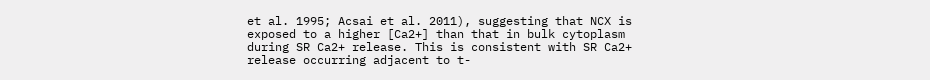et al. 1995; Acsai et al. 2011), suggesting that NCX is exposed to a higher [Ca2+] than that in bulk cytoplasm during SR Ca2+ release. This is consistent with SR Ca2+ release occurring adjacent to t-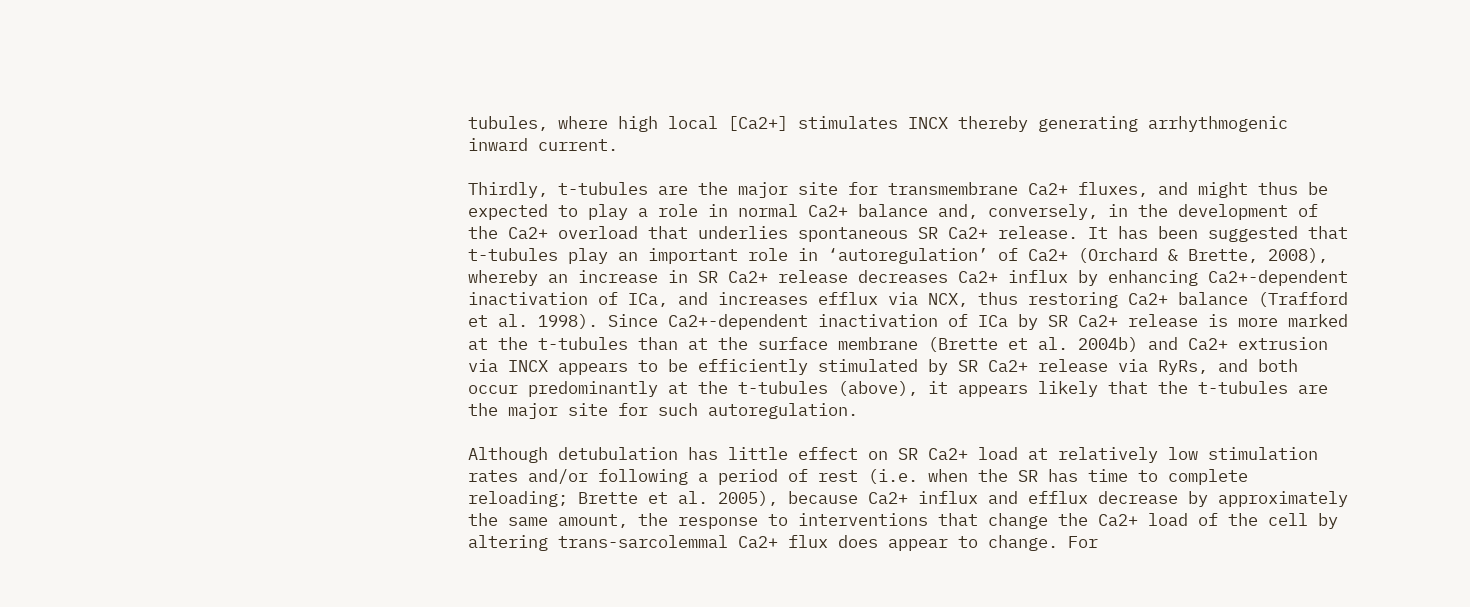tubules, where high local [Ca2+] stimulates INCX thereby generating arrhythmogenic inward current.

Thirdly, t-tubules are the major site for transmembrane Ca2+ fluxes, and might thus be expected to play a role in normal Ca2+ balance and, conversely, in the development of the Ca2+ overload that underlies spontaneous SR Ca2+ release. It has been suggested that t-tubules play an important role in ‘autoregulation’ of Ca2+ (Orchard & Brette, 2008), whereby an increase in SR Ca2+ release decreases Ca2+ influx by enhancing Ca2+-dependent inactivation of ICa, and increases efflux via NCX, thus restoring Ca2+ balance (Trafford et al. 1998). Since Ca2+-dependent inactivation of ICa by SR Ca2+ release is more marked at the t-tubules than at the surface membrane (Brette et al. 2004b) and Ca2+ extrusion via INCX appears to be efficiently stimulated by SR Ca2+ release via RyRs, and both occur predominantly at the t-tubules (above), it appears likely that the t-tubules are the major site for such autoregulation.

Although detubulation has little effect on SR Ca2+ load at relatively low stimulation rates and/or following a period of rest (i.e. when the SR has time to complete reloading; Brette et al. 2005), because Ca2+ influx and efflux decrease by approximately the same amount, the response to interventions that change the Ca2+ load of the cell by altering trans-sarcolemmal Ca2+ flux does appear to change. For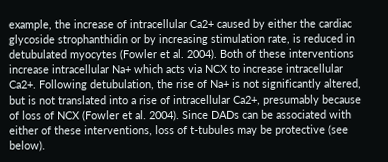example, the increase of intracellular Ca2+ caused by either the cardiac glycoside strophanthidin or by increasing stimulation rate, is reduced in detubulated myocytes (Fowler et al. 2004). Both of these interventions increase intracellular Na+ which acts via NCX to increase intracellular Ca2+. Following detubulation, the rise of Na+ is not significantly altered, but is not translated into a rise of intracellular Ca2+, presumably because of loss of NCX (Fowler et al. 2004). Since DADs can be associated with either of these interventions, loss of t-tubules may be protective (see below).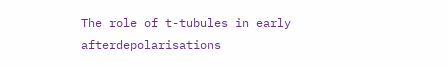The role of t-tubules in early afterdepolarisations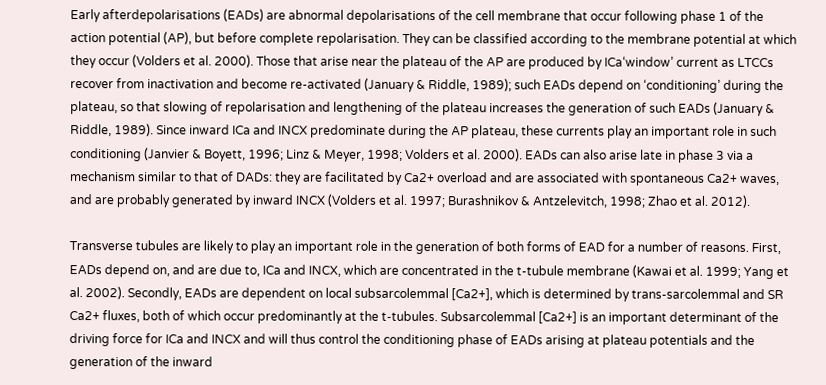Early afterdepolarisations (EADs) are abnormal depolarisations of the cell membrane that occur following phase 1 of the action potential (AP), but before complete repolarisation. They can be classified according to the membrane potential at which they occur (Volders et al. 2000). Those that arise near the plateau of the AP are produced by ICa‘window’ current as LTCCs recover from inactivation and become re-activated (January & Riddle, 1989); such EADs depend on ‘conditioning’ during the plateau, so that slowing of repolarisation and lengthening of the plateau increases the generation of such EADs (January & Riddle, 1989). Since inward ICa and INCX predominate during the AP plateau, these currents play an important role in such conditioning (Janvier & Boyett, 1996; Linz & Meyer, 1998; Volders et al. 2000). EADs can also arise late in phase 3 via a mechanism similar to that of DADs: they are facilitated by Ca2+ overload and are associated with spontaneous Ca2+ waves, and are probably generated by inward INCX (Volders et al. 1997; Burashnikov & Antzelevitch, 1998; Zhao et al. 2012).

Transverse tubules are likely to play an important role in the generation of both forms of EAD for a number of reasons. First, EADs depend on, and are due to, ICa and INCX, which are concentrated in the t-tubule membrane (Kawai et al. 1999; Yang et al. 2002). Secondly, EADs are dependent on local subsarcolemmal [Ca2+], which is determined by trans-sarcolemmal and SR Ca2+ fluxes, both of which occur predominantly at the t-tubules. Subsarcolemmal [Ca2+] is an important determinant of the driving force for ICa and INCX and will thus control the conditioning phase of EADs arising at plateau potentials and the generation of the inward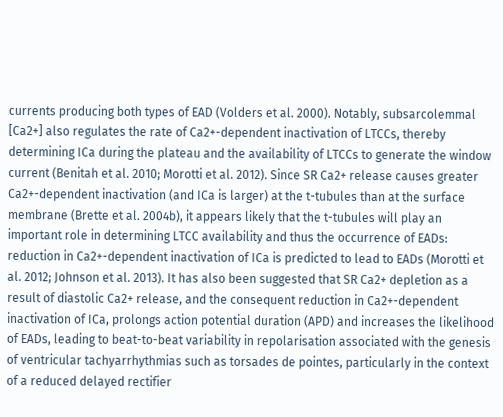currents producing both types of EAD (Volders et al. 2000). Notably, subsarcolemmal [Ca2+] also regulates the rate of Ca2+-dependent inactivation of LTCCs, thereby determining ICa during the plateau and the availability of LTCCs to generate the window current (Benitah et al. 2010; Morotti et al. 2012). Since SR Ca2+ release causes greater Ca2+-dependent inactivation (and ICa is larger) at the t-tubules than at the surface membrane (Brette et al. 2004b), it appears likely that the t-tubules will play an important role in determining LTCC availability and thus the occurrence of EADs: reduction in Ca2+-dependent inactivation of ICa is predicted to lead to EADs (Morotti et al. 2012; Johnson et al. 2013). It has also been suggested that SR Ca2+ depletion as a result of diastolic Ca2+ release, and the consequent reduction in Ca2+-dependent inactivation of ICa, prolongs action potential duration (APD) and increases the likelihood of EADs, leading to beat-to-beat variability in repolarisation associated with the genesis of ventricular tachyarrhythmias such as torsades de pointes, particularly in the context of a reduced delayed rectifier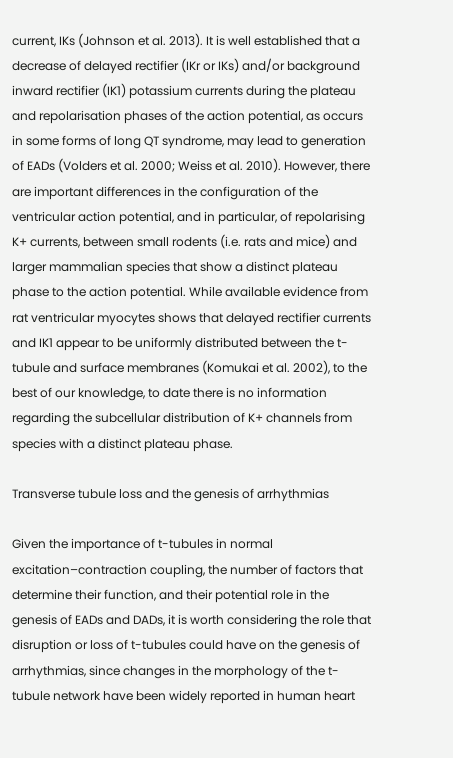current, IKs (Johnson et al. 2013). It is well established that a decrease of delayed rectifier (IKr or IKs) and/or background inward rectifier (IK1) potassium currents during the plateau and repolarisation phases of the action potential, as occurs in some forms of long QT syndrome, may lead to generation of EADs (Volders et al. 2000; Weiss et al. 2010). However, there are important differences in the configuration of the ventricular action potential, and in particular, of repolarising K+ currents, between small rodents (i.e. rats and mice) and larger mammalian species that show a distinct plateau phase to the action potential. While available evidence from rat ventricular myocytes shows that delayed rectifier currents and IK1 appear to be uniformly distributed between the t-tubule and surface membranes (Komukai et al. 2002), to the best of our knowledge, to date there is no information regarding the subcellular distribution of K+ channels from species with a distinct plateau phase.

Transverse tubule loss and the genesis of arrhythmias

Given the importance of t-tubules in normal excitation–contraction coupling, the number of factors that determine their function, and their potential role in the genesis of EADs and DADs, it is worth considering the role that disruption or loss of t-tubules could have on the genesis of arrhythmias, since changes in the morphology of the t-tubule network have been widely reported in human heart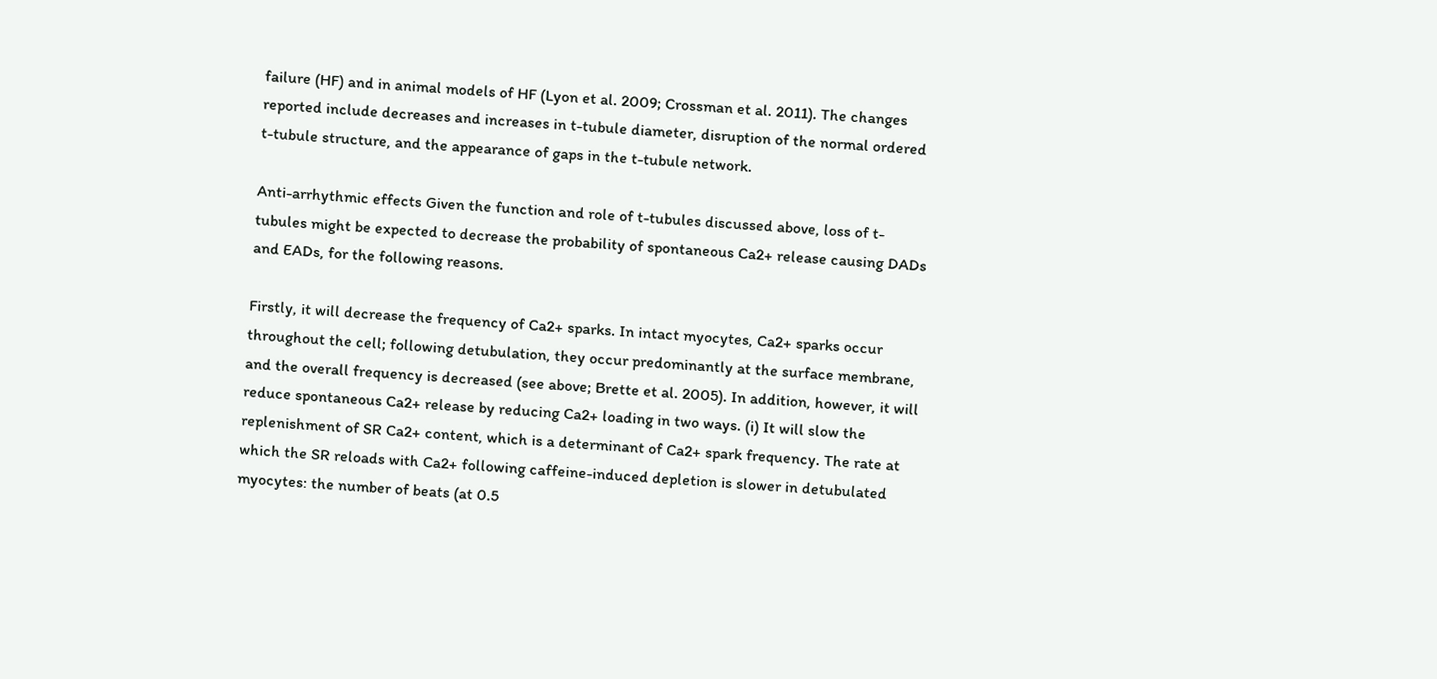failure (HF) and in animal models of HF (Lyon et al. 2009; Crossman et al. 2011). The changes reported include decreases and increases in t-tubule diameter, disruption of the normal ordered t-tubule structure, and the appearance of gaps in the t-tubule network.

Anti-arrhythmic effects Given the function and role of t-tubules discussed above, loss of t-tubules might be expected to decrease the probability of spontaneous Ca2+ release causing DADs and EADs, for the following reasons.

Firstly, it will decrease the frequency of Ca2+ sparks. In intact myocytes, Ca2+ sparks occur throughout the cell; following detubulation, they occur predominantly at the surface membrane, and the overall frequency is decreased (see above; Brette et al. 2005). In addition, however, it will reduce spontaneous Ca2+ release by reducing Ca2+ loading in two ways. (i) It will slow the replenishment of SR Ca2+ content, which is a determinant of Ca2+ spark frequency. The rate at which the SR reloads with Ca2+ following caffeine-induced depletion is slower in detubulated myocytes: the number of beats (at 0.5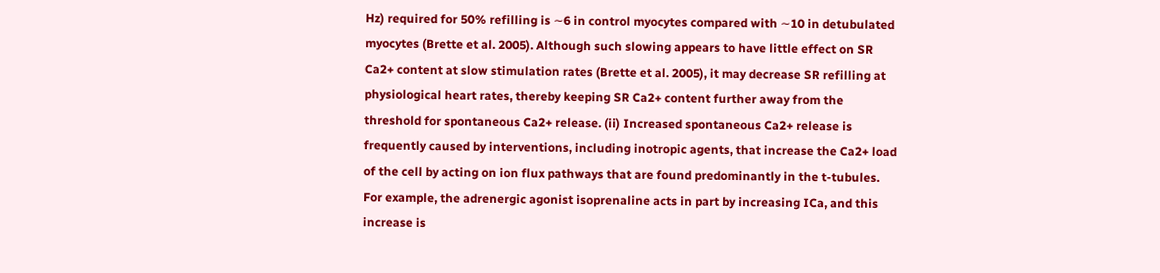Hz) required for 50% refilling is ∼6 in control myocytes compared with ∼10 in detubulated myocytes (Brette et al. 2005). Although such slowing appears to have little effect on SR Ca2+ content at slow stimulation rates (Brette et al. 2005), it may decrease SR refilling at physiological heart rates, thereby keeping SR Ca2+ content further away from the threshold for spontaneous Ca2+ release. (ii) Increased spontaneous Ca2+ release is frequently caused by interventions, including inotropic agents, that increase the Ca2+ load of the cell by acting on ion flux pathways that are found predominantly in the t-tubules. For example, the adrenergic agonist isoprenaline acts in part by increasing ICa, and this increase is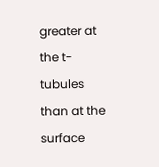greater at the t-tubules than at the surface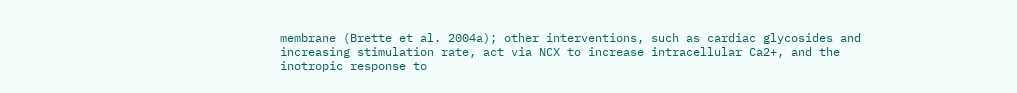membrane (Brette et al. 2004a); other interventions, such as cardiac glycosides and increasing stimulation rate, act via NCX to increase intracellular Ca2+, and the inotropic response to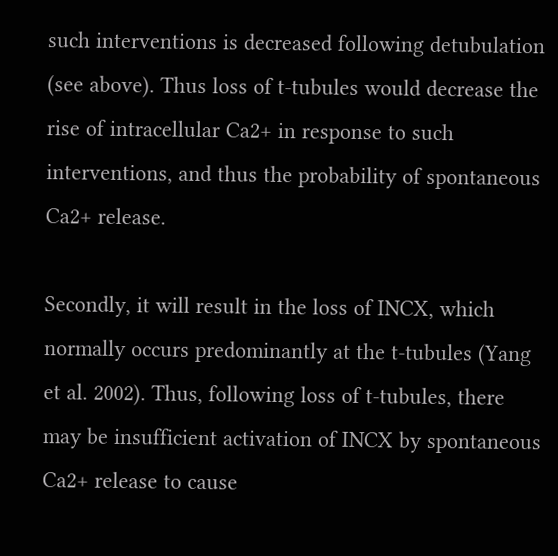such interventions is decreased following detubulation (see above). Thus loss of t-tubules would decrease the rise of intracellular Ca2+ in response to such interventions, and thus the probability of spontaneous Ca2+ release.

Secondly, it will result in the loss of INCX, which normally occurs predominantly at the t-tubules (Yang et al. 2002). Thus, following loss of t-tubules, there may be insufficient activation of INCX by spontaneous Ca2+ release to cause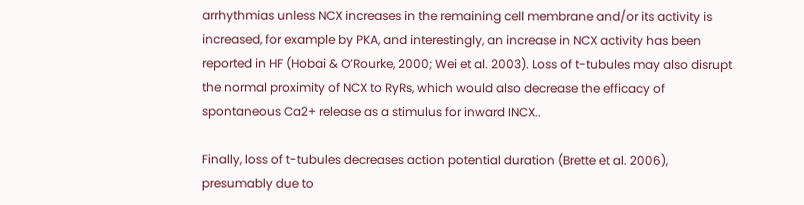arrhythmias unless NCX increases in the remaining cell membrane and/or its activity is increased, for example by PKA, and interestingly, an increase in NCX activity has been reported in HF (Hobai & O’Rourke, 2000; Wei et al. 2003). Loss of t-tubules may also disrupt the normal proximity of NCX to RyRs, which would also decrease the efficacy of spontaneous Ca2+ release as a stimulus for inward INCX..

Finally, loss of t-tubules decreases action potential duration (Brette et al. 2006), presumably due to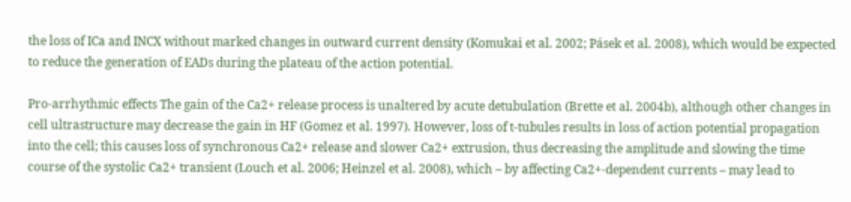the loss of ICa and INCX without marked changes in outward current density (Komukai et al. 2002; Pásek et al. 2008), which would be expected to reduce the generation of EADs during the plateau of the action potential.

Pro-arrhythmic effects The gain of the Ca2+ release process is unaltered by acute detubulation (Brette et al. 2004b), although other changes in cell ultrastructure may decrease the gain in HF (Gomez et al. 1997). However, loss of t-tubules results in loss of action potential propagation into the cell; this causes loss of synchronous Ca2+ release and slower Ca2+ extrusion, thus decreasing the amplitude and slowing the time course of the systolic Ca2+ transient (Louch et al. 2006; Heinzel et al. 2008), which – by affecting Ca2+-dependent currents – may lead to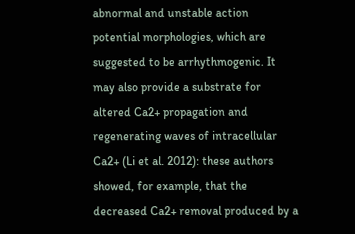abnormal and unstable action potential morphologies, which are suggested to be arrhythmogenic. It may also provide a substrate for altered Ca2+ propagation and regenerating waves of intracellular Ca2+ (Li et al. 2012): these authors showed, for example, that the decreased Ca2+ removal produced by a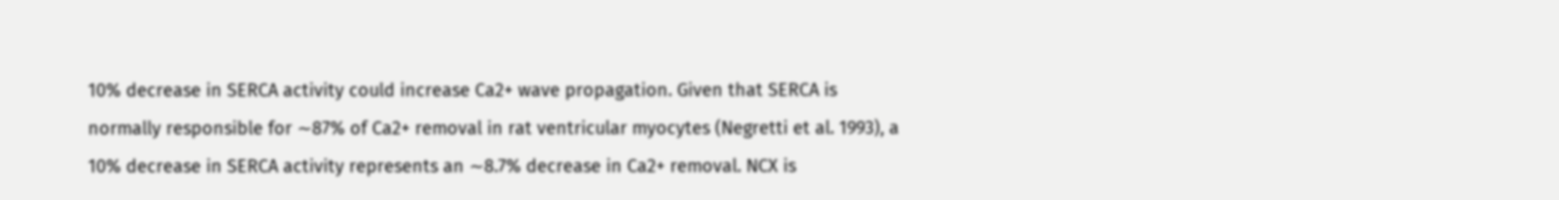10% decrease in SERCA activity could increase Ca2+ wave propagation. Given that SERCA is normally responsible for ∼87% of Ca2+ removal in rat ventricular myocytes (Negretti et al. 1993), a 10% decrease in SERCA activity represents an ∼8.7% decrease in Ca2+ removal. NCX is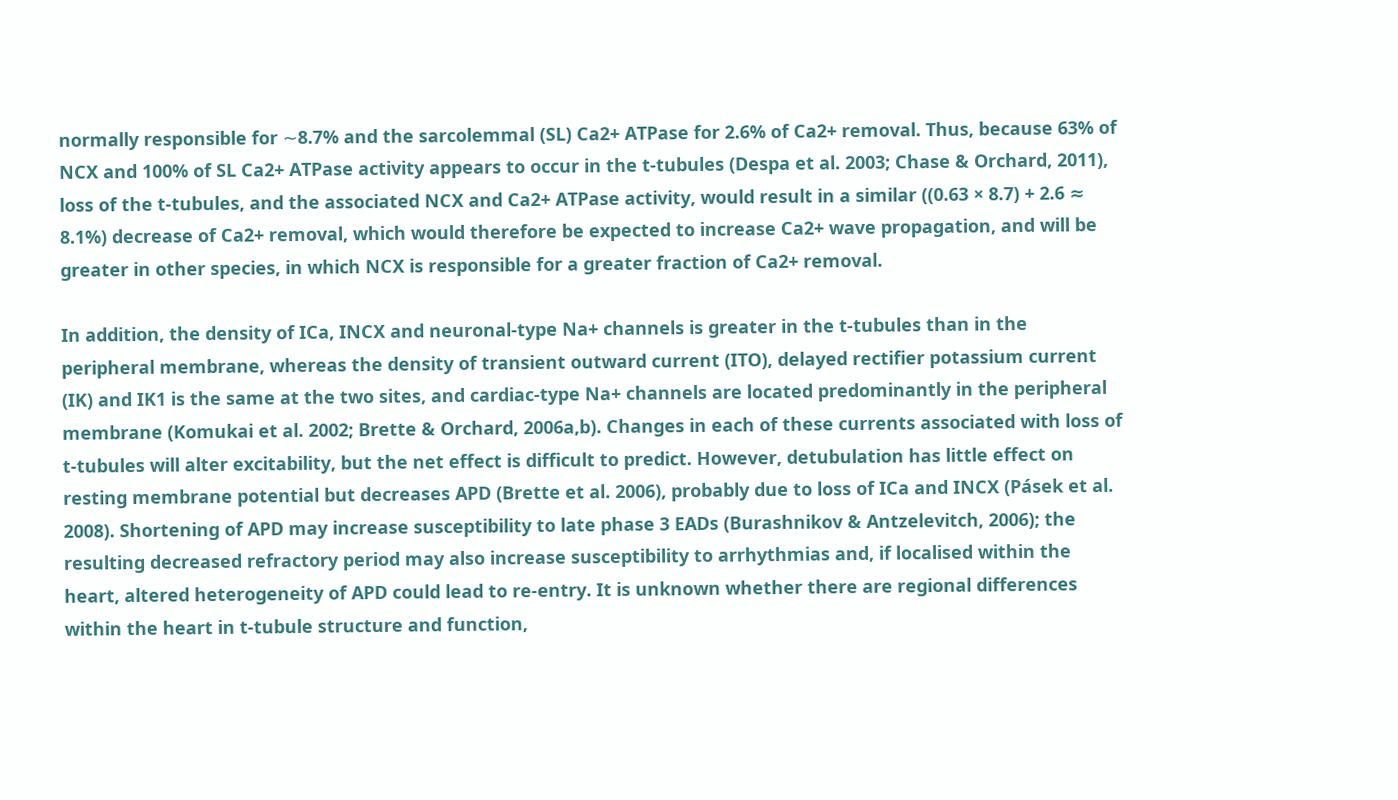normally responsible for ∼8.7% and the sarcolemmal (SL) Ca2+ ATPase for 2.6% of Ca2+ removal. Thus, because 63% of NCX and 100% of SL Ca2+ ATPase activity appears to occur in the t-tubules (Despa et al. 2003; Chase & Orchard, 2011), loss of the t-tubules, and the associated NCX and Ca2+ ATPase activity, would result in a similar ((0.63 × 8.7) + 2.6 ≈ 8.1%) decrease of Ca2+ removal, which would therefore be expected to increase Ca2+ wave propagation, and will be greater in other species, in which NCX is responsible for a greater fraction of Ca2+ removal.

In addition, the density of ICa, INCX and neuronal-type Na+ channels is greater in the t-tubules than in the peripheral membrane, whereas the density of transient outward current (ITO), delayed rectifier potassium current (IK) and IK1 is the same at the two sites, and cardiac-type Na+ channels are located predominantly in the peripheral membrane (Komukai et al. 2002; Brette & Orchard, 2006a,b). Changes in each of these currents associated with loss of t-tubules will alter excitability, but the net effect is difficult to predict. However, detubulation has little effect on resting membrane potential but decreases APD (Brette et al. 2006), probably due to loss of ICa and INCX (Pásek et al. 2008). Shortening of APD may increase susceptibility to late phase 3 EADs (Burashnikov & Antzelevitch, 2006); the resulting decreased refractory period may also increase susceptibility to arrhythmias and, if localised within the heart, altered heterogeneity of APD could lead to re-entry. It is unknown whether there are regional differences within the heart in t-tubule structure and function,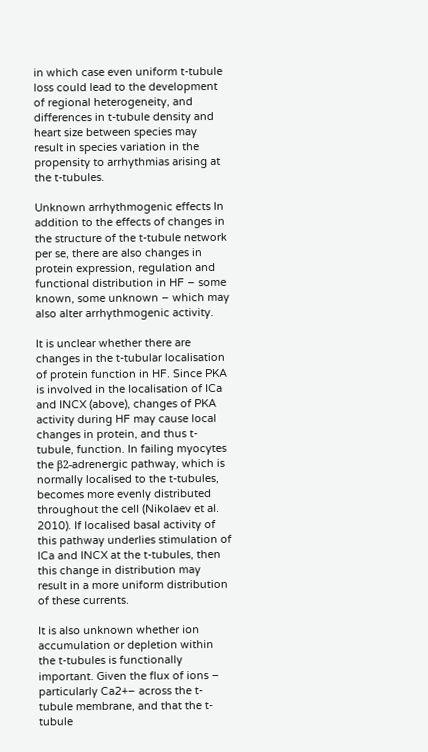in which case even uniform t-tubule loss could lead to the development of regional heterogeneity, and differences in t-tubule density and heart size between species may result in species variation in the propensity to arrhythmias arising at the t-tubules.

Unknown arrhythmogenic effects In addition to the effects of changes in the structure of the t-tubule network per se, there are also changes in protein expression, regulation and functional distribution in HF – some known, some unknown – which may also alter arrhythmogenic activity.

It is unclear whether there are changes in the t-tubular localisation of protein function in HF. Since PKA is involved in the localisation of ICa and INCX (above), changes of PKA activity during HF may cause local changes in protein, and thus t-tubule, function. In failing myocytes the β2-adrenergic pathway, which is normally localised to the t-tubules, becomes more evenly distributed throughout the cell (Nikolaev et al. 2010). If localised basal activity of this pathway underlies stimulation of ICa and INCX at the t-tubules, then this change in distribution may result in a more uniform distribution of these currents.

It is also unknown whether ion accumulation or depletion within the t-tubules is functionally important. Given the flux of ions – particularly Ca2+– across the t-tubule membrane, and that the t-tubule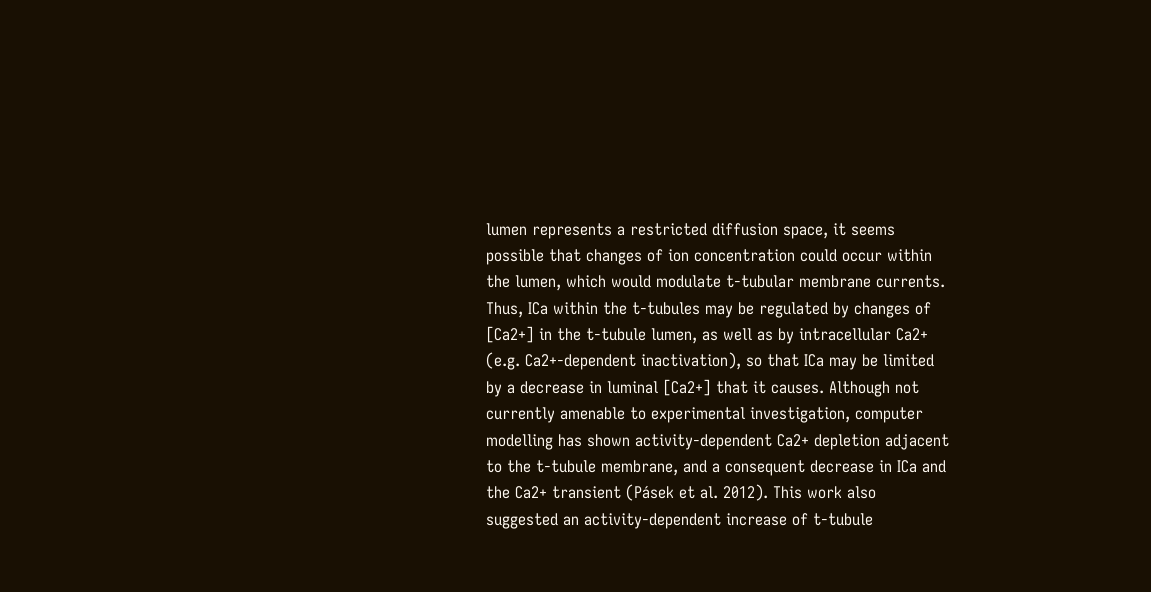lumen represents a restricted diffusion space, it seems possible that changes of ion concentration could occur within the lumen, which would modulate t-tubular membrane currents. Thus, ICa within the t-tubules may be regulated by changes of [Ca2+] in the t-tubule lumen, as well as by intracellular Ca2+ (e.g. Ca2+-dependent inactivation), so that ICa may be limited by a decrease in luminal [Ca2+] that it causes. Although not currently amenable to experimental investigation, computer modelling has shown activity-dependent Ca2+ depletion adjacent to the t-tubule membrane, and a consequent decrease in ICa and the Ca2+ transient (Pásek et al. 2012). This work also suggested an activity-dependent increase of t-tubule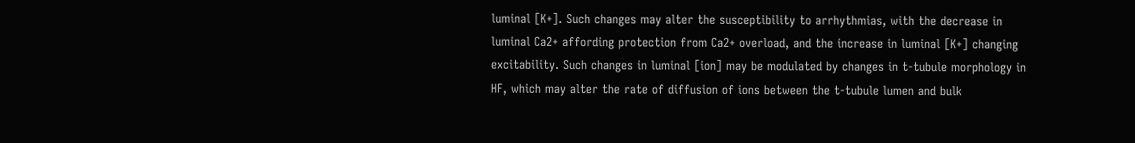luminal [K+]. Such changes may alter the susceptibility to arrhythmias, with the decrease in luminal Ca2+ affording protection from Ca2+ overload, and the increase in luminal [K+] changing excitability. Such changes in luminal [ion] may be modulated by changes in t-tubule morphology in HF, which may alter the rate of diffusion of ions between the t-tubule lumen and bulk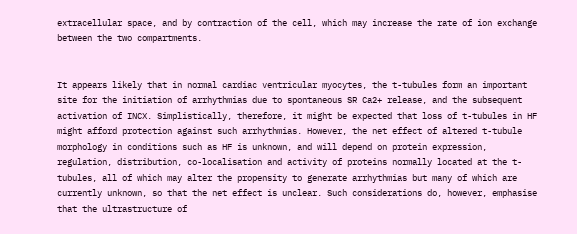extracellular space, and by contraction of the cell, which may increase the rate of ion exchange between the two compartments.


It appears likely that in normal cardiac ventricular myocytes, the t-tubules form an important site for the initiation of arrhythmias due to spontaneous SR Ca2+ release, and the subsequent activation of INCX. Simplistically, therefore, it might be expected that loss of t-tubules in HF might afford protection against such arrhythmias. However, the net effect of altered t-tubule morphology in conditions such as HF is unknown, and will depend on protein expression, regulation, distribution, co-localisation and activity of proteins normally located at the t-tubules, all of which may alter the propensity to generate arrhythmias but many of which are currently unknown, so that the net effect is unclear. Such considerations do, however, emphasise that the ultrastructure of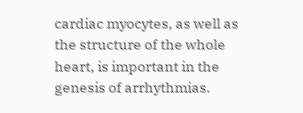cardiac myocytes, as well as the structure of the whole heart, is important in the genesis of arrhythmias.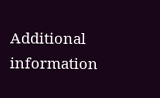Additional information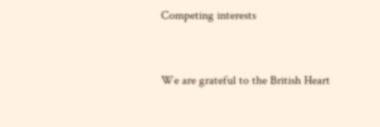Competing interests



We are grateful to the British Heart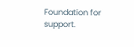Foundation for support.